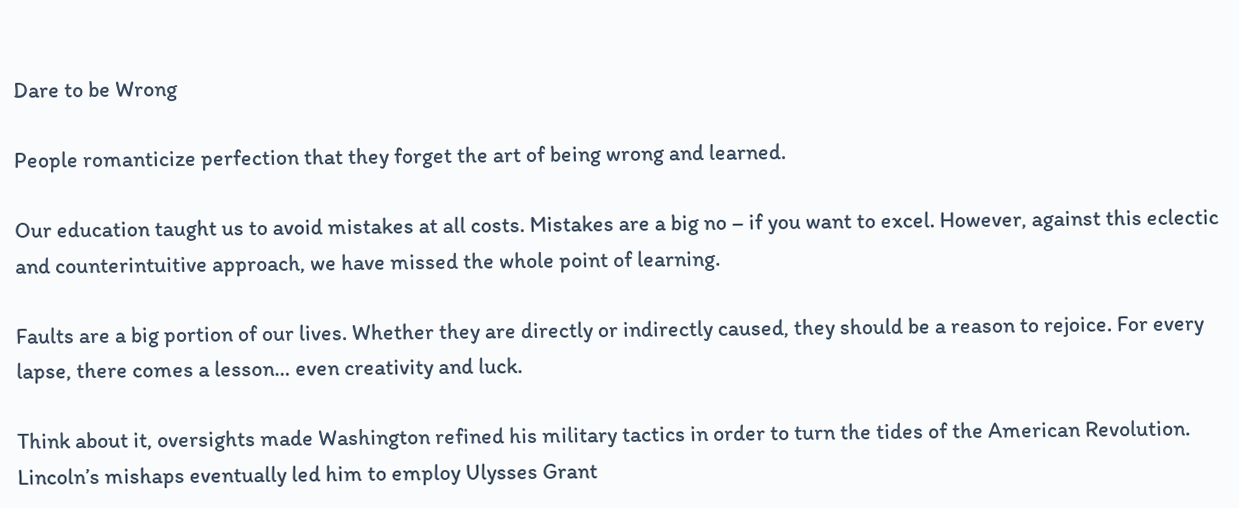Dare to be Wrong

People romanticize perfection that they forget the art of being wrong and learned.

Our education taught us to avoid mistakes at all costs. Mistakes are a big no – if you want to excel. However, against this eclectic and counterintuitive approach, we have missed the whole point of learning.

Faults are a big portion of our lives. Whether they are directly or indirectly caused, they should be a reason to rejoice. For every lapse, there comes a lesson… even creativity and luck.

Think about it, oversights made Washington refined his military tactics in order to turn the tides of the American Revolution. Lincoln’s mishaps eventually led him to employ Ulysses Grant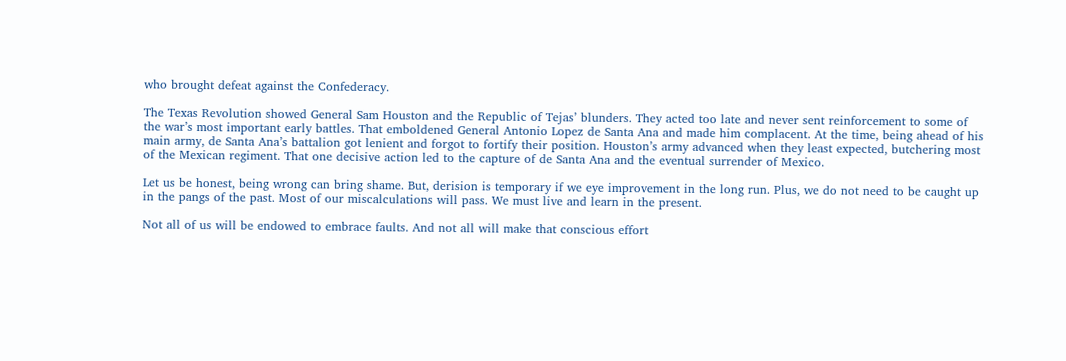who brought defeat against the Confederacy.

The Texas Revolution showed General Sam Houston and the Republic of Tejas’ blunders. They acted too late and never sent reinforcement to some of the war’s most important early battles. That emboldened General Antonio Lopez de Santa Ana and made him complacent. At the time, being ahead of his main army, de Santa Ana’s battalion got lenient and forgot to fortify their position. Houston’s army advanced when they least expected, butchering most of the Mexican regiment. That one decisive action led to the capture of de Santa Ana and the eventual surrender of Mexico.

Let us be honest, being wrong can bring shame. But, derision is temporary if we eye improvement in the long run. Plus, we do not need to be caught up in the pangs of the past. Most of our miscalculations will pass. We must live and learn in the present.

Not all of us will be endowed to embrace faults. And not all will make that conscious effort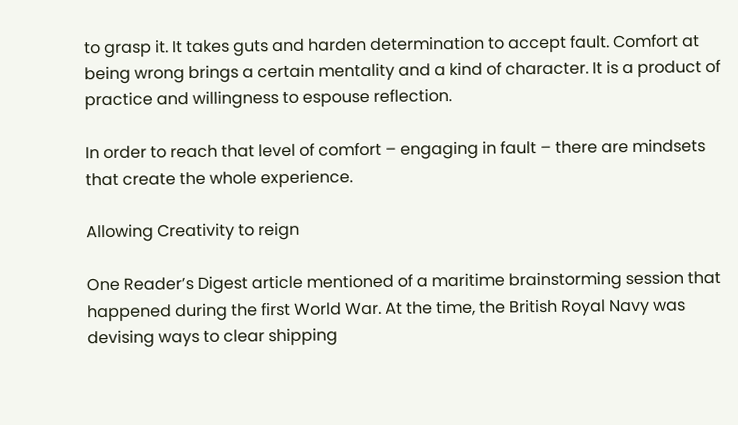to grasp it. It takes guts and harden determination to accept fault. Comfort at being wrong brings a certain mentality and a kind of character. It is a product of practice and willingness to espouse reflection.

In order to reach that level of comfort – engaging in fault – there are mindsets that create the whole experience.

Allowing Creativity to reign

One Reader’s Digest article mentioned of a maritime brainstorming session that happened during the first World War. At the time, the British Royal Navy was devising ways to clear shipping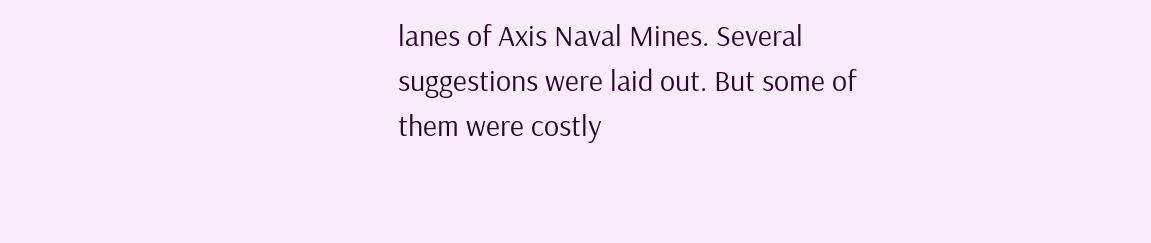lanes of Axis Naval Mines. Several suggestions were laid out. But some of them were costly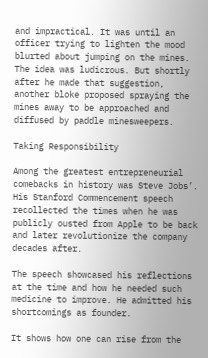and impractical. It was until an officer trying to lighten the mood blurted about jumping on the mines. The idea was ludicrous. But shortly after he made that suggestion, another bloke proposed spraying the mines away to be approached and diffused by paddle minesweepers.

Taking Responsibility

Among the greatest entrepreneurial comebacks in history was Steve Jobs’. His Stanford Commencement speech recollected the times when he was publicly ousted from Apple to be back and later revolutionize the company decades after.

The speech showcased his reflections at the time and how he needed such medicine to improve. He admitted his shortcomings as founder.

It shows how one can rise from the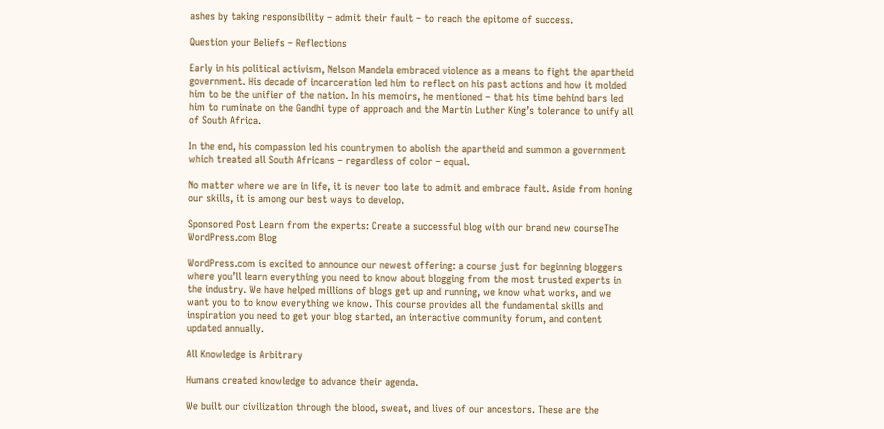ashes by taking responsibility – admit their fault – to reach the epitome of success.

Question your Beliefs – Reflections

Early in his political activism, Nelson Mandela embraced violence as a means to fight the apartheid government. His decade of incarceration led him to reflect on his past actions and how it molded him to be the unifier of the nation. In his memoirs, he mentioned – that his time behind bars led him to ruminate on the Gandhi type of approach and the Martin Luther King’s tolerance to unify all of South Africa.

In the end, his compassion led his countrymen to abolish the apartheid and summon a government which treated all South Africans – regardless of color – equal.

No matter where we are in life, it is never too late to admit and embrace fault. Aside from honing our skills, it is among our best ways to develop.

Sponsored Post Learn from the experts: Create a successful blog with our brand new courseThe WordPress.com Blog

WordPress.com is excited to announce our newest offering: a course just for beginning bloggers where you’ll learn everything you need to know about blogging from the most trusted experts in the industry. We have helped millions of blogs get up and running, we know what works, and we want you to to know everything we know. This course provides all the fundamental skills and inspiration you need to get your blog started, an interactive community forum, and content updated annually.

All Knowledge is Arbitrary

Humans created knowledge to advance their agenda.

We built our civilization through the blood, sweat, and lives of our ancestors. These are the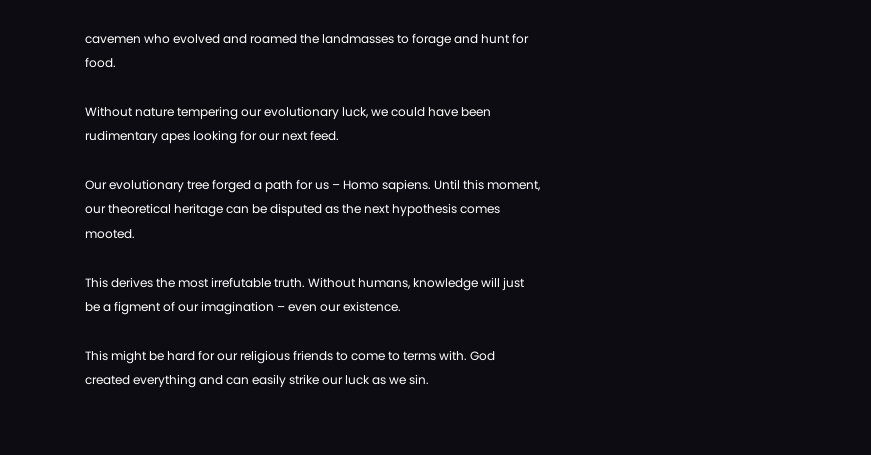cavemen who evolved and roamed the landmasses to forage and hunt for food.

Without nature tempering our evolutionary luck, we could have been rudimentary apes looking for our next feed.

Our evolutionary tree forged a path for us – Homo sapiens. Until this moment, our theoretical heritage can be disputed as the next hypothesis comes mooted.

This derives the most irrefutable truth. Without humans, knowledge will just be a figment of our imagination – even our existence.

This might be hard for our religious friends to come to terms with. God created everything and can easily strike our luck as we sin.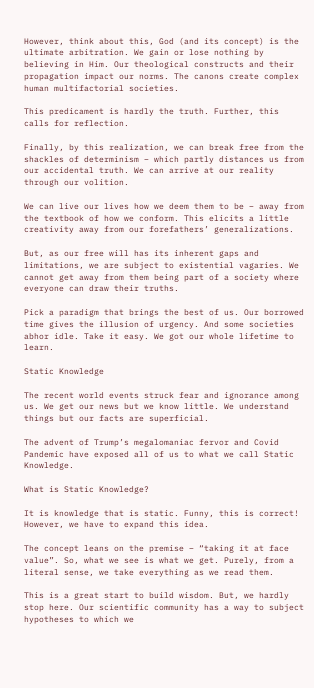However, think about this, God (and its concept) is the ultimate arbitration. We gain or lose nothing by believing in Him. Our theological constructs and their propagation impact our norms. The canons create complex human multifactorial societies.

This predicament is hardly the truth. Further, this calls for reflection.

Finally, by this realization, we can break free from the shackles of determinism – which partly distances us from our accidental truth. We can arrive at our reality through our volition.

We can live our lives how we deem them to be – away from the textbook of how we conform. This elicits a little creativity away from our forefathers’ generalizations.

But, as our free will has its inherent gaps and limitations, we are subject to existential vagaries. We cannot get away from them being part of a society where everyone can draw their truths.

Pick a paradigm that brings the best of us. Our borrowed time gives the illusion of urgency. And some societies abhor idle. Take it easy. We got our whole lifetime to learn.

Static Knowledge

The recent world events struck fear and ignorance among us. We get our news but we know little. We understand things but our facts are superficial.

The advent of Trump’s megalomaniac fervor and Covid Pandemic have exposed all of us to what we call Static Knowledge.

What is Static Knowledge?

It is knowledge that is static. Funny, this is correct! However, we have to expand this idea.

The concept leans on the premise – “taking it at face value”. So, what we see is what we get. Purely, from a literal sense, we take everything as we read them.

This is a great start to build wisdom. But, we hardly stop here. Our scientific community has a way to subject hypotheses to which we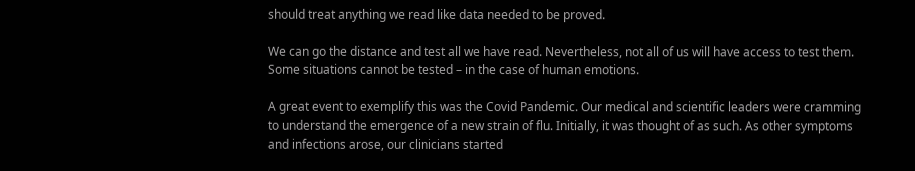should treat anything we read like data needed to be proved.

We can go the distance and test all we have read. Nevertheless, not all of us will have access to test them. Some situations cannot be tested – in the case of human emotions.

A great event to exemplify this was the Covid Pandemic. Our medical and scientific leaders were cramming to understand the emergence of a new strain of flu. Initially, it was thought of as such. As other symptoms and infections arose, our clinicians started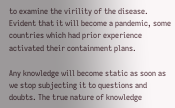to examine the virility of the disease. Evident that it will become a pandemic, some countries which had prior experience activated their containment plans.

Any knowledge will become static as soon as we stop subjecting it to questions and doubts. The true nature of knowledge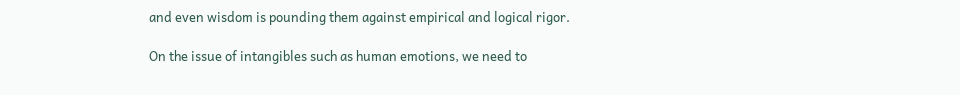and even wisdom is pounding them against empirical and logical rigor.

On the issue of intangibles such as human emotions, we need to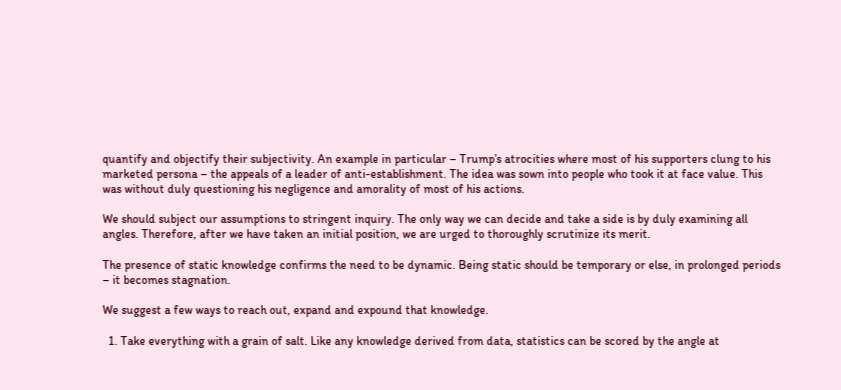quantify and objectify their subjectivity. An example in particular – Trump’s atrocities where most of his supporters clung to his marketed persona – the appeals of a leader of anti-establishment. The idea was sown into people who took it at face value. This was without duly questioning his negligence and amorality of most of his actions.

We should subject our assumptions to stringent inquiry. The only way we can decide and take a side is by duly examining all angles. Therefore, after we have taken an initial position, we are urged to thoroughly scrutinize its merit.

The presence of static knowledge confirms the need to be dynamic. Being static should be temporary or else, in prolonged periods – it becomes stagnation.

We suggest a few ways to reach out, expand and expound that knowledge.

  1. Take everything with a grain of salt. Like any knowledge derived from data, statistics can be scored by the angle at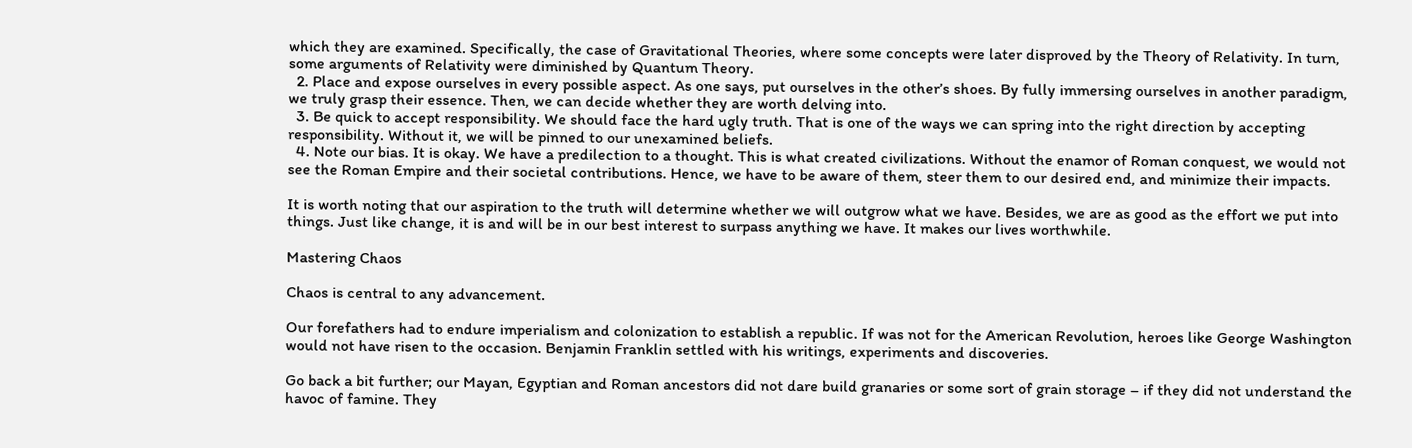which they are examined. Specifically, the case of Gravitational Theories, where some concepts were later disproved by the Theory of Relativity. In turn, some arguments of Relativity were diminished by Quantum Theory.
  2. Place and expose ourselves in every possible aspect. As one says, put ourselves in the other’s shoes. By fully immersing ourselves in another paradigm, we truly grasp their essence. Then, we can decide whether they are worth delving into.
  3. Be quick to accept responsibility. We should face the hard ugly truth. That is one of the ways we can spring into the right direction by accepting responsibility. Without it, we will be pinned to our unexamined beliefs.
  4. Note our bias. It is okay. We have a predilection to a thought. This is what created civilizations. Without the enamor of Roman conquest, we would not see the Roman Empire and their societal contributions. Hence, we have to be aware of them, steer them to our desired end, and minimize their impacts.

It is worth noting that our aspiration to the truth will determine whether we will outgrow what we have. Besides, we are as good as the effort we put into things. Just like change, it is and will be in our best interest to surpass anything we have. It makes our lives worthwhile.

Mastering Chaos

Chaos is central to any advancement.

Our forefathers had to endure imperialism and colonization to establish a republic. If was not for the American Revolution, heroes like George Washington would not have risen to the occasion. Benjamin Franklin settled with his writings, experiments and discoveries.

Go back a bit further; our Mayan, Egyptian and Roman ancestors did not dare build granaries or some sort of grain storage – if they did not understand the havoc of famine. They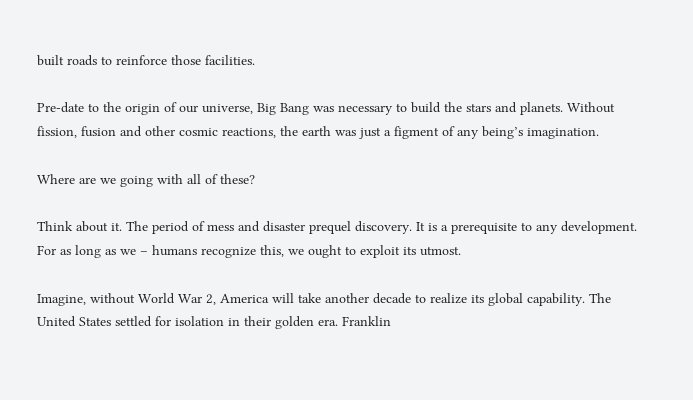built roads to reinforce those facilities.

Pre-date to the origin of our universe, Big Bang was necessary to build the stars and planets. Without fission, fusion and other cosmic reactions, the earth was just a figment of any being’s imagination.

Where are we going with all of these?

Think about it. The period of mess and disaster prequel discovery. It is a prerequisite to any development. For as long as we – humans recognize this, we ought to exploit its utmost.

Imagine, without World War 2, America will take another decade to realize its global capability. The United States settled for isolation in their golden era. Franklin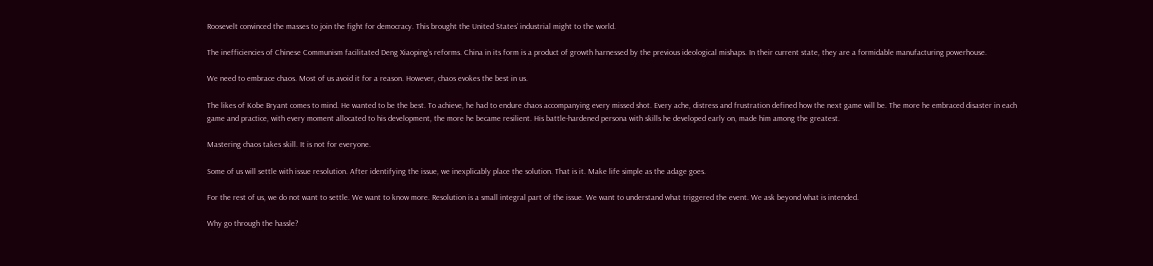Roosevelt convinced the masses to join the fight for democracy. This brought the United States’ industrial might to the world.

The inefficiencies of Chinese Communism facilitated Deng Xiaoping’s reforms. China in its form is a product of growth harnessed by the previous ideological mishaps. In their current state, they are a formidable manufacturing powerhouse.

We need to embrace chaos. Most of us avoid it for a reason. However, chaos evokes the best in us.

The likes of Kobe Bryant comes to mind. He wanted to be the best. To achieve, he had to endure chaos accompanying every missed shot. Every ache, distress and frustration defined how the next game will be. The more he embraced disaster in each game and practice, with every moment allocated to his development, the more he became resilient. His battle-hardened persona with skills he developed early on, made him among the greatest.

Mastering chaos takes skill. It is not for everyone.

Some of us will settle with issue resolution. After identifying the issue, we inexplicably place the solution. That is it. Make life simple as the adage goes.

For the rest of us, we do not want to settle. We want to know more. Resolution is a small integral part of the issue. We want to understand what triggered the event. We ask beyond what is intended.

Why go through the hassle?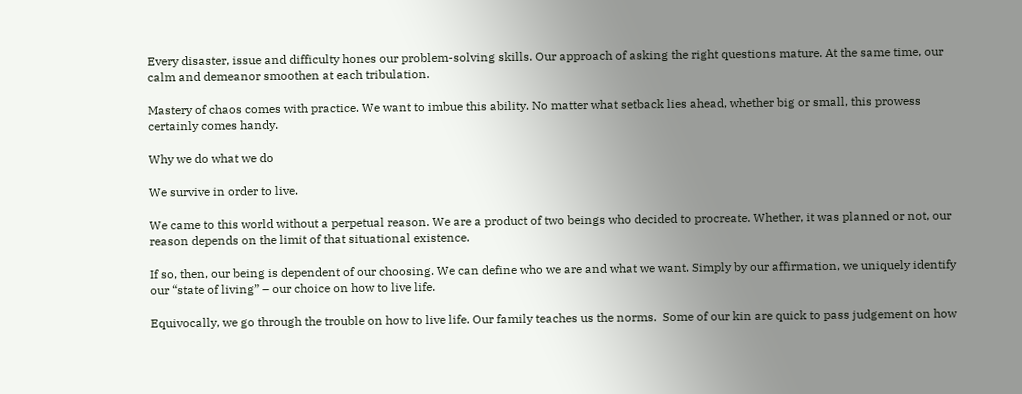Every disaster, issue and difficulty hones our problem-solving skills. Our approach of asking the right questions mature. At the same time, our calm and demeanor smoothen at each tribulation.

Mastery of chaos comes with practice. We want to imbue this ability. No matter what setback lies ahead, whether big or small, this prowess certainly comes handy.

Why we do what we do

We survive in order to live.

We came to this world without a perpetual reason. We are a product of two beings who decided to procreate. Whether, it was planned or not, our reason depends on the limit of that situational existence.

If so, then, our being is dependent of our choosing. We can define who we are and what we want. Simply by our affirmation, we uniquely identify our “state of living” – our choice on how to live life.

Equivocally, we go through the trouble on how to live life. Our family teaches us the norms.  Some of our kin are quick to pass judgement on how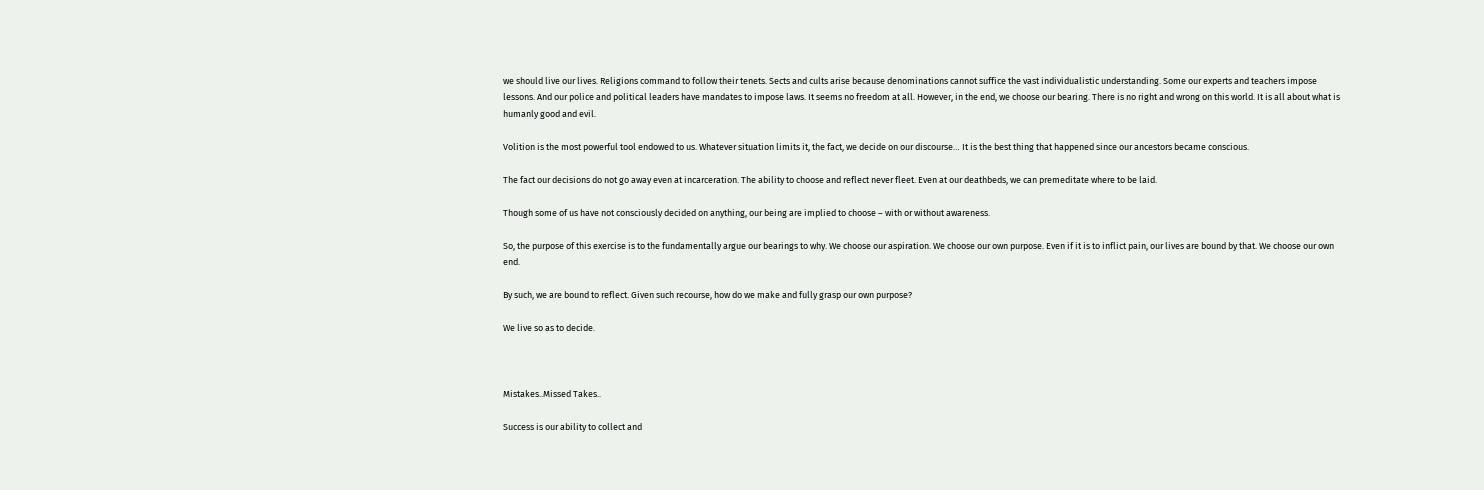we should live our lives. Religions command to follow their tenets. Sects and cults arise because denominations cannot suffice the vast individualistic understanding. Some our experts and teachers impose lessons. And our police and political leaders have mandates to impose laws. It seems no freedom at all. However, in the end, we choose our bearing. There is no right and wrong on this world. It is all about what is humanly good and evil.

Volition is the most powerful tool endowed to us. Whatever situation limits it, the fact, we decide on our discourse… It is the best thing that happened since our ancestors became conscious.

The fact our decisions do not go away even at incarceration. The ability to choose and reflect never fleet. Even at our deathbeds, we can premeditate where to be laid.

Though some of us have not consciously decided on anything, our being are implied to choose – with or without awareness.

So, the purpose of this exercise is to the fundamentally argue our bearings to why. We choose our aspiration. We choose our own purpose. Even if it is to inflict pain, our lives are bound by that. We choose our own end.

By such, we are bound to reflect. Given such recourse, how do we make and fully grasp our own purpose?

We live so as to decide.



Mistakes..Missed Takes..

Success is our ability to collect and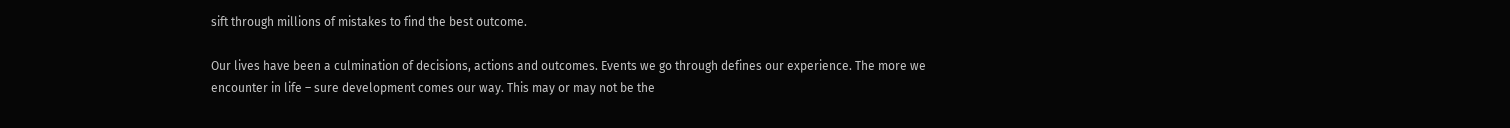sift through millions of mistakes to find the best outcome.

Our lives have been a culmination of decisions, actions and outcomes. Events we go through defines our experience. The more we encounter in life – sure development comes our way. This may or may not be the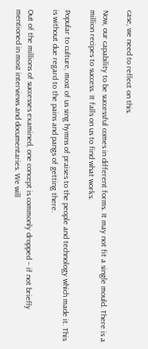case, we need to reflect on this.

Now, our capability to be successful comes in different forms. It may not fit a single mould. There is a million recipes to success. It falls on us to find what works.

Popular to culture, most of us sing hymns of praises to the people and technology which made it. This is without due regard to the pains and pangs of getting there.

Out of the millions of successes examined, one concept is commonly dropped – if not briefly mentioned in most interviews and documentaries. We will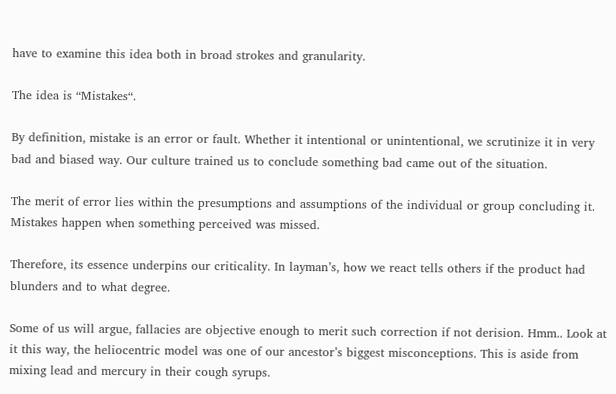have to examine this idea both in broad strokes and granularity.

The idea is “Mistakes“.

By definition, mistake is an error or fault. Whether it intentional or unintentional, we scrutinize it in very bad and biased way. Our culture trained us to conclude something bad came out of the situation.

The merit of error lies within the presumptions and assumptions of the individual or group concluding it. Mistakes happen when something perceived was missed.

Therefore, its essence underpins our criticality. In layman’s, how we react tells others if the product had blunders and to what degree.

Some of us will argue, fallacies are objective enough to merit such correction if not derision. Hmm.. Look at it this way, the heliocentric model was one of our ancestor’s biggest misconceptions. This is aside from mixing lead and mercury in their cough syrups.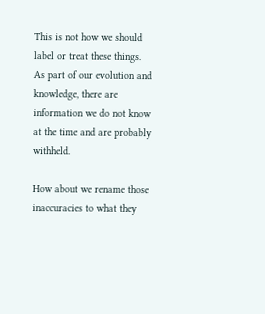This is not how we should label or treat these things. As part of our evolution and knowledge, there are information we do not know at the time and are probably withheld.

How about we rename those inaccuracies to what they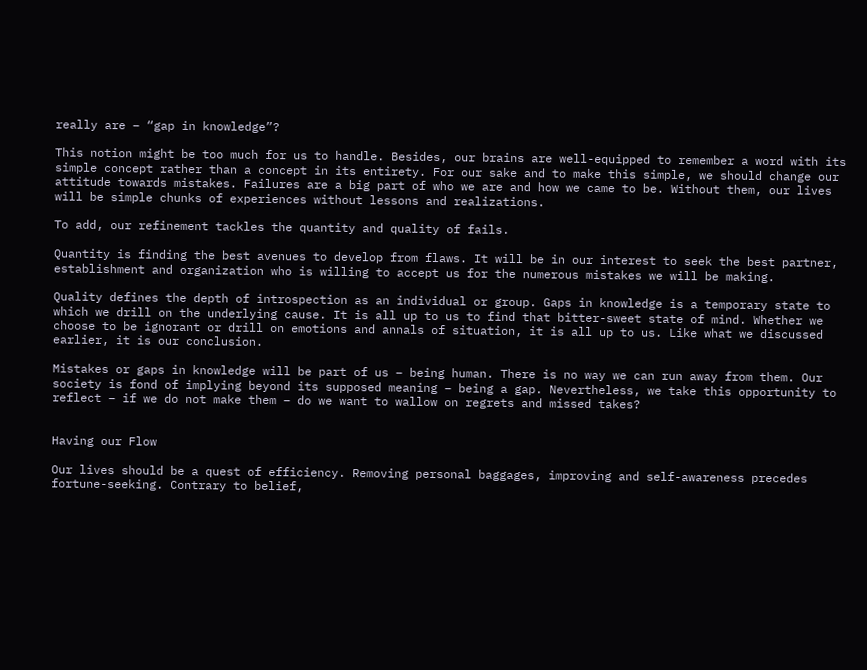really are – “gap in knowledge”?

This notion might be too much for us to handle. Besides, our brains are well-equipped to remember a word with its simple concept rather than a concept in its entirety. For our sake and to make this simple, we should change our attitude towards mistakes. Failures are a big part of who we are and how we came to be. Without them, our lives will be simple chunks of experiences without lessons and realizations.

To add, our refinement tackles the quantity and quality of fails.

Quantity is finding the best avenues to develop from flaws. It will be in our interest to seek the best partner, establishment and organization who is willing to accept us for the numerous mistakes we will be making.

Quality defines the depth of introspection as an individual or group. Gaps in knowledge is a temporary state to which we drill on the underlying cause. It is all up to us to find that bitter-sweet state of mind. Whether we choose to be ignorant or drill on emotions and annals of situation, it is all up to us. Like what we discussed earlier, it is our conclusion.

Mistakes or gaps in knowledge will be part of us – being human. There is no way we can run away from them. Our society is fond of implying beyond its supposed meaning – being a gap. Nevertheless, we take this opportunity to reflect – if we do not make them – do we want to wallow on regrets and missed takes?


Having our Flow

Our lives should be a quest of efficiency. Removing personal baggages, improving and self-awareness precedes fortune-seeking. Contrary to belief,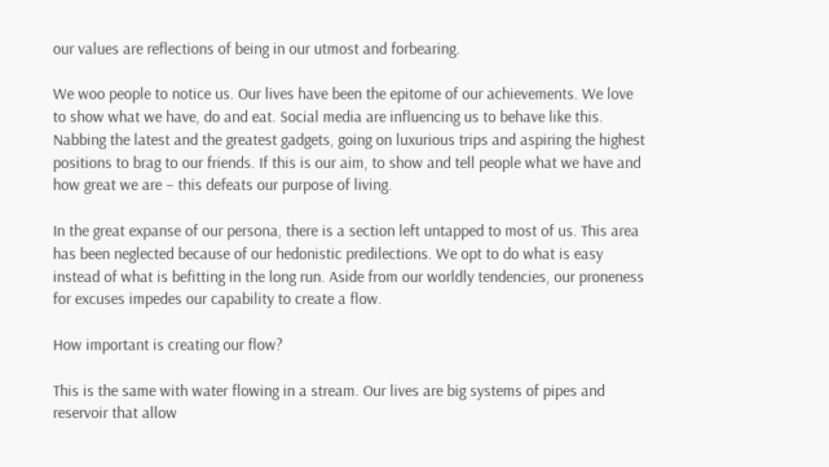our values are reflections of being in our utmost and forbearing.

We woo people to notice us. Our lives have been the epitome of our achievements. We love to show what we have, do and eat. Social media are influencing us to behave like this. Nabbing the latest and the greatest gadgets, going on luxurious trips and aspiring the highest positions to brag to our friends. If this is our aim, to show and tell people what we have and how great we are – this defeats our purpose of living.

In the great expanse of our persona, there is a section left untapped to most of us. This area has been neglected because of our hedonistic predilections. We opt to do what is easy instead of what is befitting in the long run. Aside from our worldly tendencies, our proneness for excuses impedes our capability to create a flow.

How important is creating our flow?

This is the same with water flowing in a stream. Our lives are big systems of pipes and reservoir that allow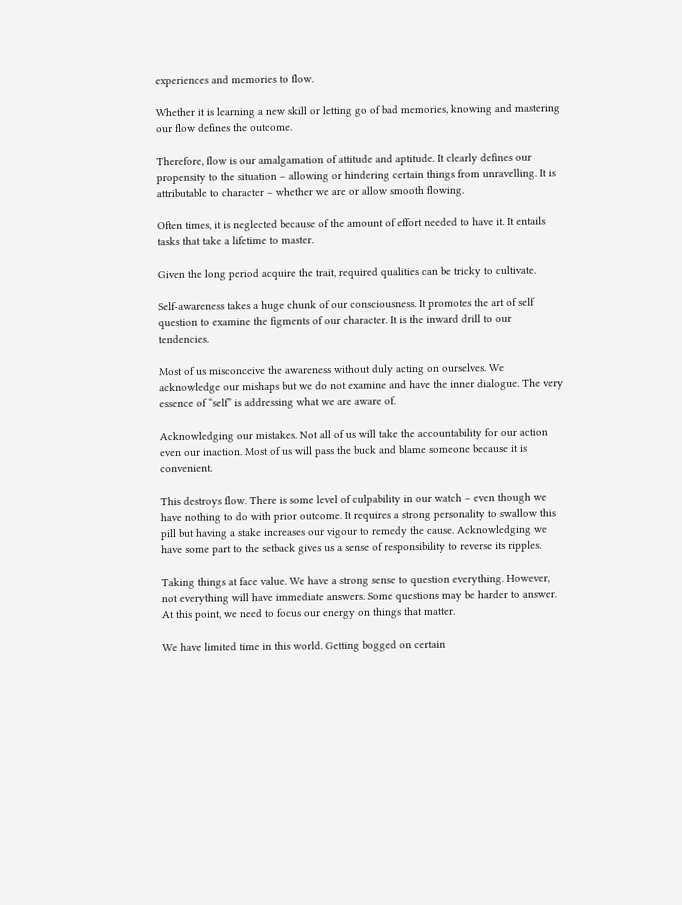experiences and memories to flow.

Whether it is learning a new skill or letting go of bad memories, knowing and mastering our flow defines the outcome.

Therefore, flow is our amalgamation of attitude and aptitude. It clearly defines our propensity to the situation – allowing or hindering certain things from unravelling. It is attributable to character – whether we are or allow smooth flowing.

Often times, it is neglected because of the amount of effort needed to have it. It entails tasks that take a lifetime to master.

Given the long period acquire the trait, required qualities can be tricky to cultivate.

Self-awareness takes a huge chunk of our consciousness. It promotes the art of self question to examine the figments of our character. It is the inward drill to our tendencies.

Most of us misconceive the awareness without duly acting on ourselves. We acknowledge our mishaps but we do not examine and have the inner dialogue. The very essence of “self” is addressing what we are aware of.

Acknowledging our mistakes. Not all of us will take the accountability for our action even our inaction. Most of us will pass the buck and blame someone because it is convenient.

This destroys flow. There is some level of culpability in our watch – even though we have nothing to do with prior outcome. It requires a strong personality to swallow this pill but having a stake increases our vigour to remedy the cause. Acknowledging we have some part to the setback gives us a sense of responsibility to reverse its ripples.

Taking things at face value. We have a strong sense to question everything. However, not everything will have immediate answers. Some questions may be harder to answer. At this point, we need to focus our energy on things that matter.

We have limited time in this world. Getting bogged on certain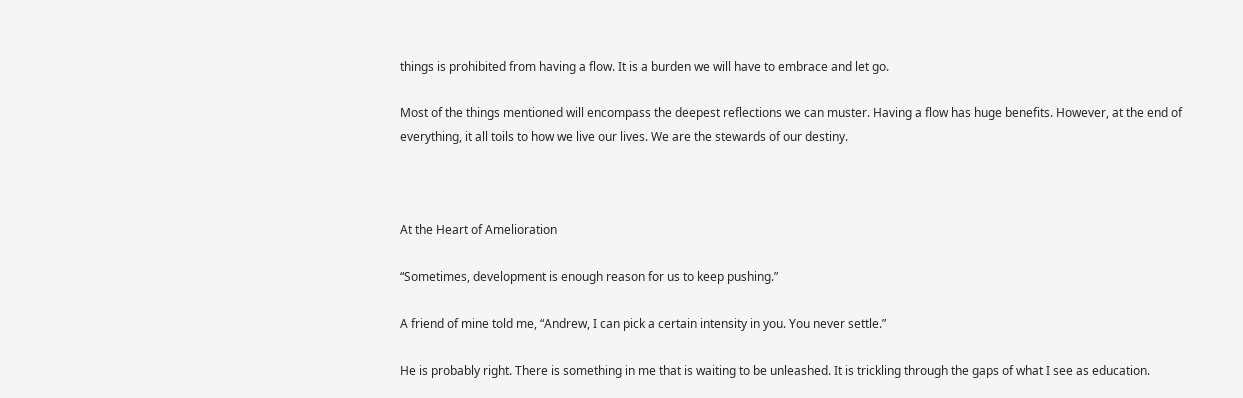things is prohibited from having a flow. It is a burden we will have to embrace and let go.

Most of the things mentioned will encompass the deepest reflections we can muster. Having a flow has huge benefits. However, at the end of everything, it all toils to how we live our lives. We are the stewards of our destiny.



At the Heart of Amelioration

“Sometimes, development is enough reason for us to keep pushing.”

A friend of mine told me, “Andrew, I can pick a certain intensity in you. You never settle.”

He is probably right. There is something in me that is waiting to be unleashed. It is trickling through the gaps of what I see as education.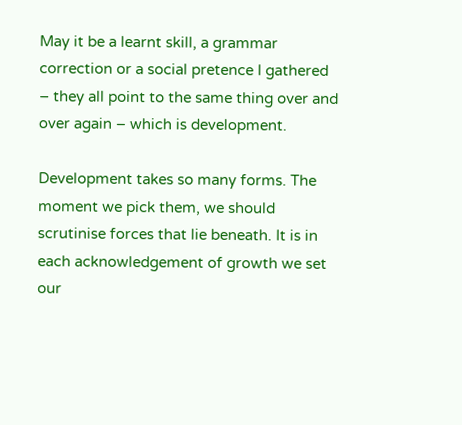May it be a learnt skill, a grammar correction or a social pretence I gathered – they all point to the same thing over and over again – which is development.

Development takes so many forms. The moment we pick them, we should scrutinise forces that lie beneath. It is in each acknowledgement of growth we set our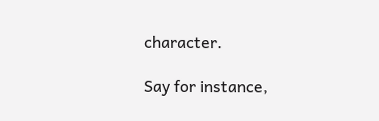character.

Say for instance,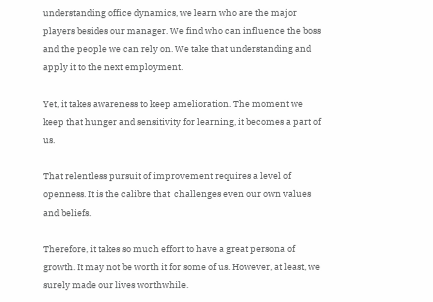understanding office dynamics, we learn who are the major players besides our manager. We find who can influence the boss and the people we can rely on. We take that understanding and apply it to the next employment.

Yet, it takes awareness to keep amelioration. The moment we keep that hunger and sensitivity for learning, it becomes a part of us.

That relentless pursuit of improvement requires a level of openness. It is the calibre that  challenges even our own values and beliefs.

Therefore, it takes so much effort to have a great persona of growth. It may not be worth it for some of us. However, at least, we surely made our lives worthwhile.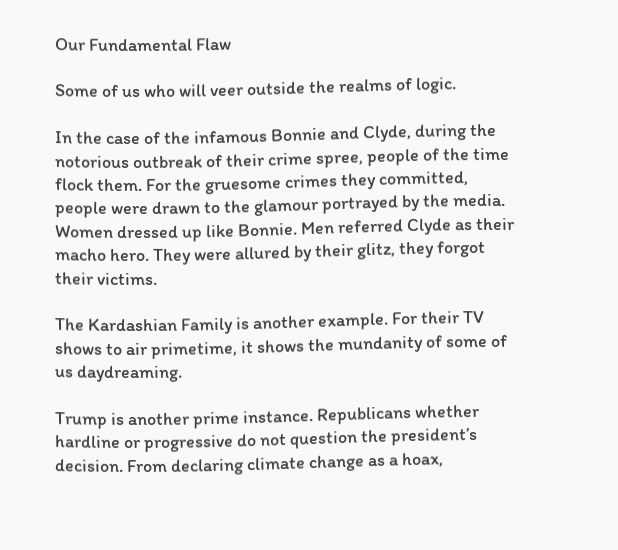Our Fundamental Flaw

Some of us who will veer outside the realms of logic.

In the case of the infamous Bonnie and Clyde, during the notorious outbreak of their crime spree, people of the time flock them. For the gruesome crimes they committed, people were drawn to the glamour portrayed by the media. Women dressed up like Bonnie. Men referred Clyde as their macho hero. They were allured by their glitz, they forgot their victims.

The Kardashian Family is another example. For their TV shows to air primetime, it shows the mundanity of some of us daydreaming.

Trump is another prime instance. Republicans whether hardline or progressive do not question the president’s decision. From declaring climate change as a hoax,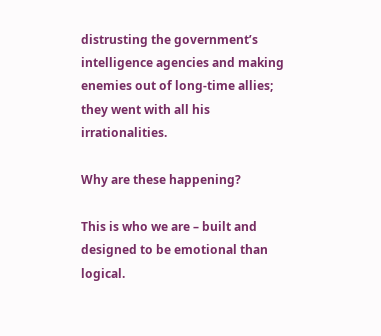distrusting the government’s intelligence agencies and making enemies out of long-time allies; they went with all his irrationalities.

Why are these happening?

This is who we are – built and designed to be emotional than logical.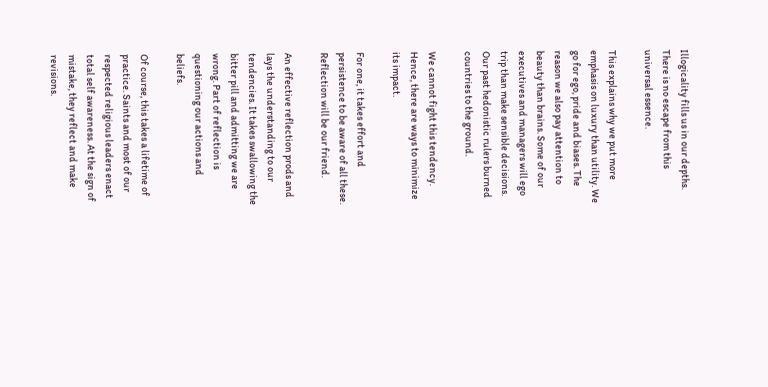Illogicality fills us in our depths. There is no escape from this universal essence.

This explains why we put more emphasis on luxury than utility. We go for ego, pride and biases. The reason we also pay attention to beauty than brains. Some of our executives and managers will ego trip than make sensible decisions. Our past hedonistic rulers burned countries to the ground.

We cannot fight this tendency. Hence, there are ways to minimize its impact.

For one, it takes effort and persistence to be aware of all these. Reflection will be our friend.

An effective reflection prods and lays the understanding to our tendencies. It takes swallowing the bitter pill and admitting we are wrong. Part of reflection is questioning our actions and beliefs.

Of course, this takes a lifetime of practice. Saints and most of our respected religious leaders enact total self awareness. At the sign of mistake, they reflect and make revisions.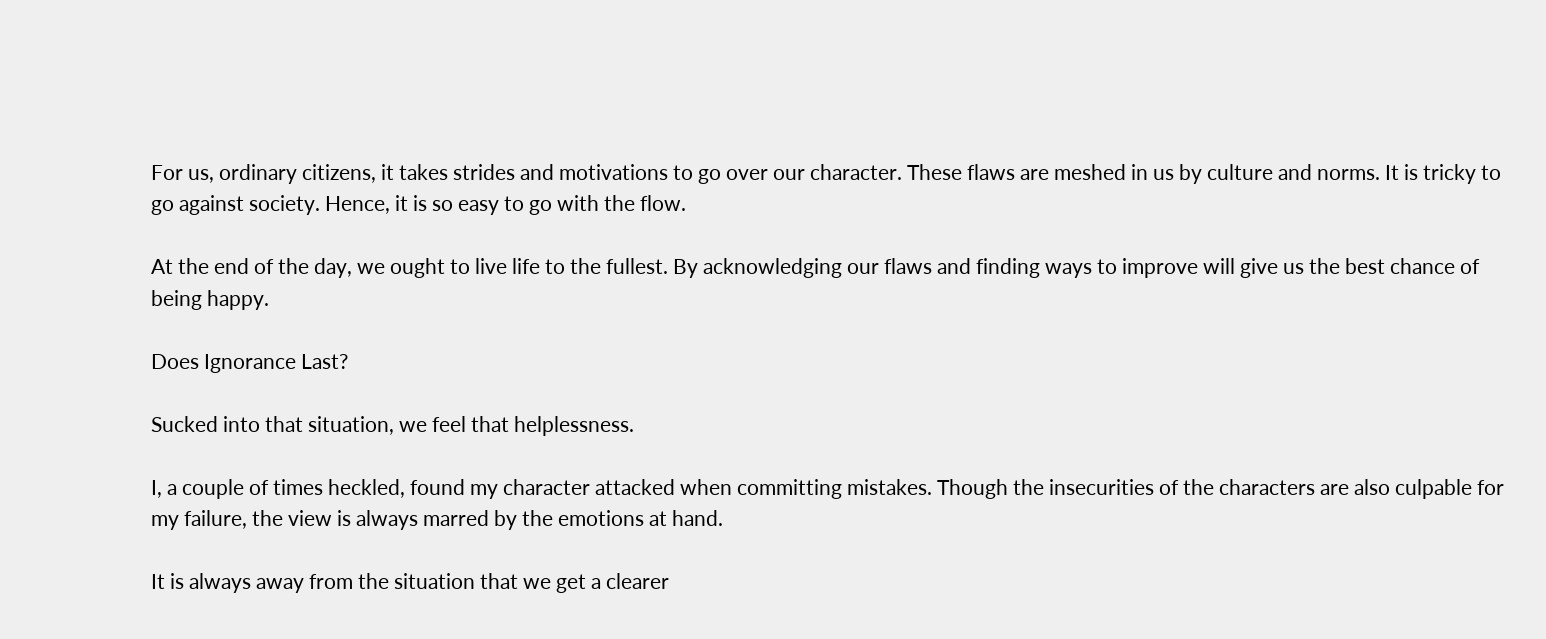For us, ordinary citizens, it takes strides and motivations to go over our character. These flaws are meshed in us by culture and norms. It is tricky to go against society. Hence, it is so easy to go with the flow.

At the end of the day, we ought to live life to the fullest. By acknowledging our flaws and finding ways to improve will give us the best chance of being happy.

Does Ignorance Last?

Sucked into that situation, we feel that helplessness.

I, a couple of times heckled, found my character attacked when committing mistakes. Though the insecurities of the characters are also culpable for my failure, the view is always marred by the emotions at hand.

It is always away from the situation that we get a clearer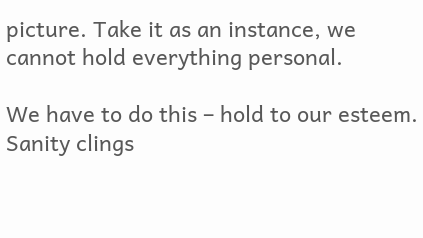picture. Take it as an instance, we cannot hold everything personal.

We have to do this – hold to our esteem. Sanity clings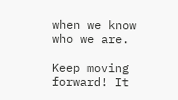when we know who we are.

Keep moving forward! It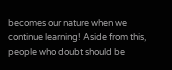becomes our nature when we continue learning! Aside from this, people who doubt should be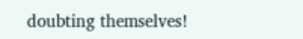doubting themselves!